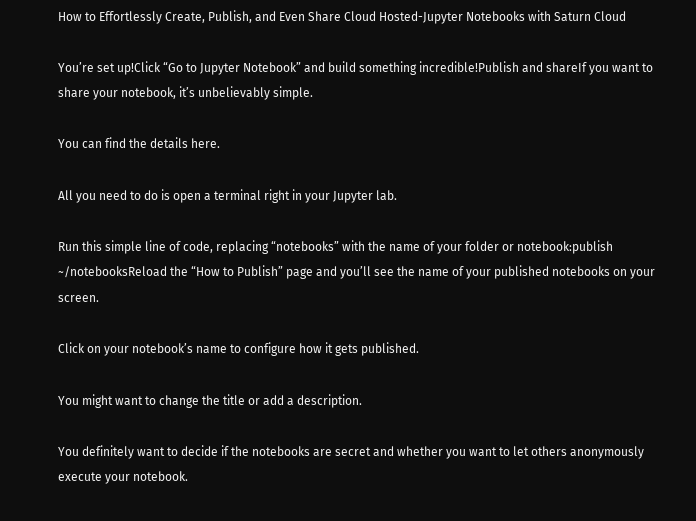How to Effortlessly Create, Publish, and Even Share Cloud Hosted-Jupyter Notebooks with Saturn Cloud

You’re set up!Click “Go to Jupyter Notebook” and build something incredible!Publish and shareIf you want to share your notebook, it’s unbelievably simple.

You can find the details here.

All you need to do is open a terminal right in your Jupyter lab.

Run this simple line of code, replacing “notebooks” with the name of your folder or notebook:publish ~/notebooksReload the “How to Publish” page and you’ll see the name of your published notebooks on your screen.

Click on your notebook’s name to configure how it gets published.

You might want to change the title or add a description.

You definitely want to decide if the notebooks are secret and whether you want to let others anonymously execute your notebook.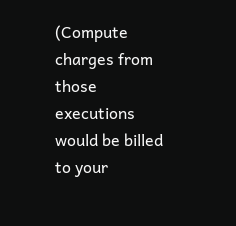(Compute charges from those executions would be billed to your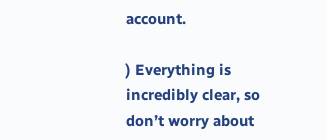account.

) Everything is incredibly clear, so don’t worry about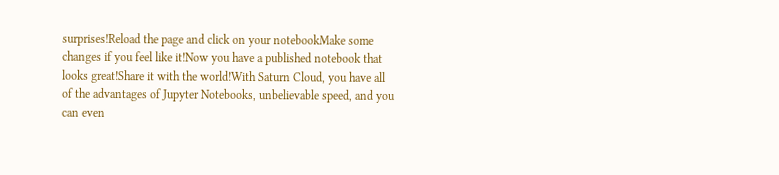surprises!Reload the page and click on your notebookMake some changes if you feel like it!Now you have a published notebook that looks great!Share it with the world!With Saturn Cloud, you have all of the advantages of Jupyter Notebooks, unbelievable speed, and you can even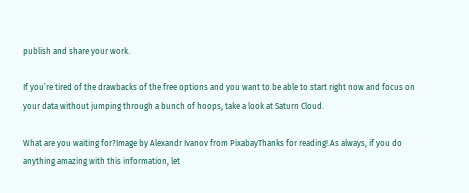publish and share your work.

If you’re tired of the drawbacks of the free options and you want to be able to start right now and focus on your data without jumping through a bunch of hoops, take a look at Saturn Cloud.

What are you waiting for?Image by Alexandr Ivanov from PixabayThanks for reading!.As always, if you do anything amazing with this information, let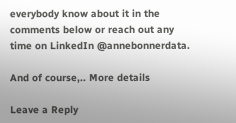everybody know about it in the comments below or reach out any time on LinkedIn @annebonnerdata.

And of course,.. More details

Leave a Reply